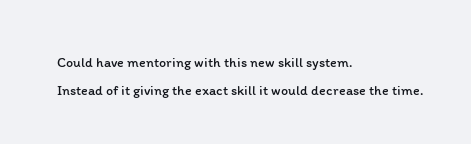Could have mentoring with this new skill system.
Instead of it giving the exact skill it would decrease the time.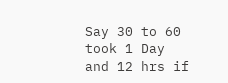Say 30 to 60 took 1 Day and 12 hrs if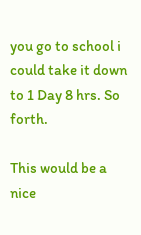you go to school i could take it down to 1 Day 8 hrs. So forth.

This would be a nice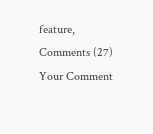feature,
Comments (27)
Your Comment